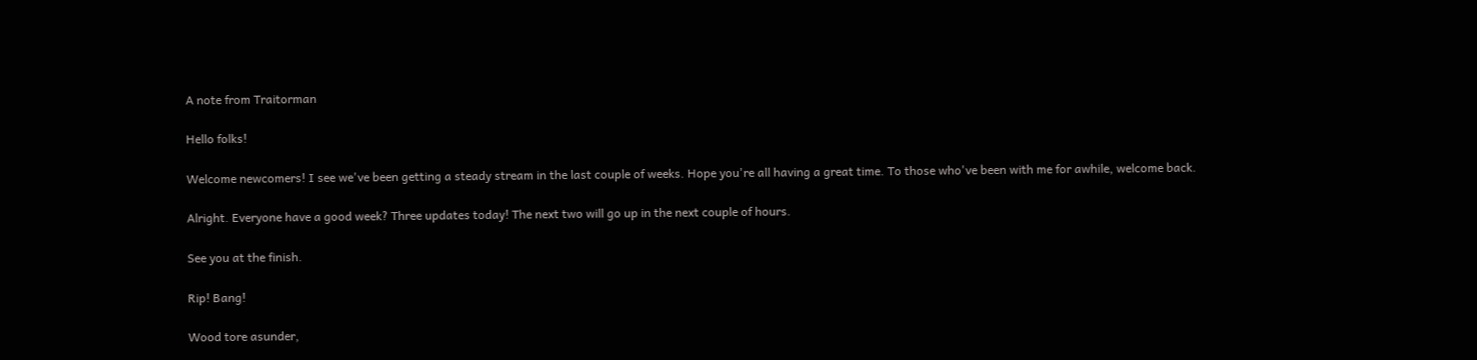A note from Traitorman

Hello folks!

Welcome newcomers! I see we've been getting a steady stream in the last couple of weeks. Hope you're all having a great time. To those who've been with me for awhile, welcome back.

Alright. Everyone have a good week? Three updates today! The next two will go up in the next couple of hours.

See you at the finish.

Rip! Bang!

Wood tore asunder,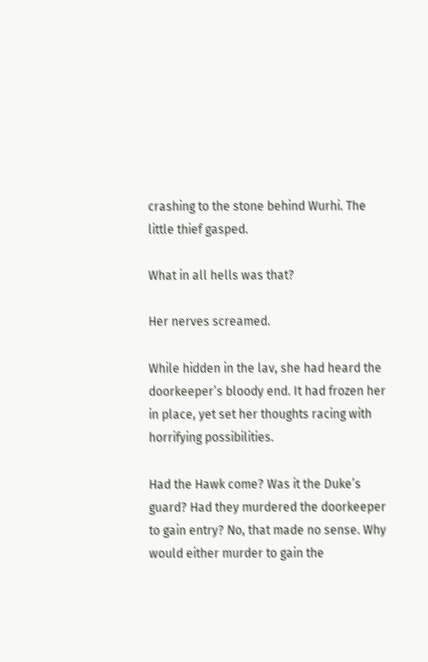crashing to the stone behind Wurhi. The little thief gasped.

What in all hells was that?

Her nerves screamed.

While hidden in the lav, she had heard the doorkeeper’s bloody end. It had frozen her in place, yet set her thoughts racing with horrifying possibilities.

Had the Hawk come? Was it the Duke’s guard? Had they murdered the doorkeeper to gain entry? No, that made no sense. Why would either murder to gain the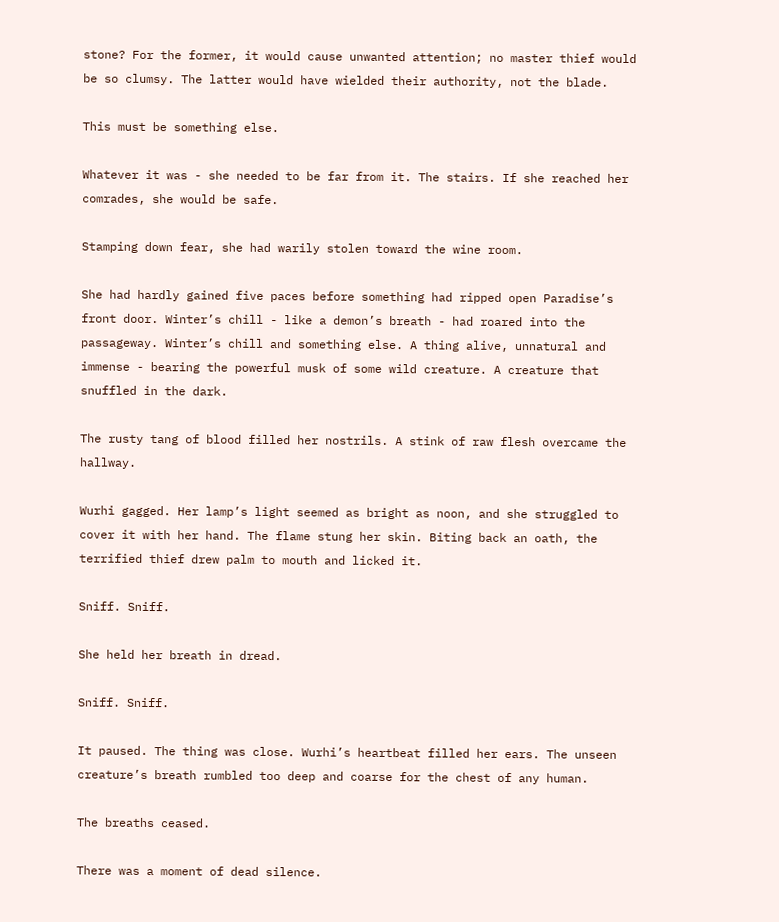stone? For the former, it would cause unwanted attention; no master thief would be so clumsy. The latter would have wielded their authority, not the blade.

This must be something else.

Whatever it was - she needed to be far from it. The stairs. If she reached her comrades, she would be safe.

Stamping down fear, she had warily stolen toward the wine room.

She had hardly gained five paces before something had ripped open Paradise’s front door. Winter’s chill - like a demon’s breath - had roared into the passageway. Winter’s chill and something else. A thing alive, unnatural and immense - bearing the powerful musk of some wild creature. A creature that snuffled in the dark.

The rusty tang of blood filled her nostrils. A stink of raw flesh overcame the hallway.

Wurhi gagged. Her lamp’s light seemed as bright as noon, and she struggled to cover it with her hand. The flame stung her skin. Biting back an oath, the terrified thief drew palm to mouth and licked it.

Sniff. Sniff.

She held her breath in dread.

Sniff. Sniff.

It paused. The thing was close. Wurhi’s heartbeat filled her ears. The unseen creature’s breath rumbled too deep and coarse for the chest of any human.

The breaths ceased.

There was a moment of dead silence.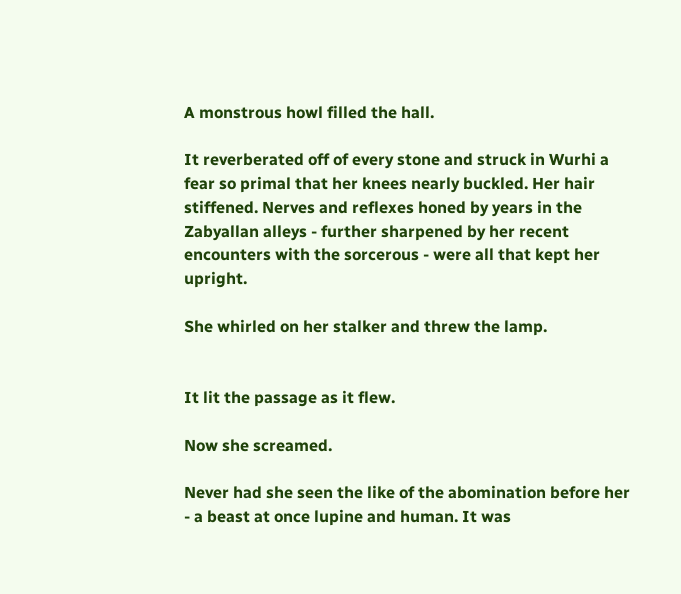A monstrous howl filled the hall.

It reverberated off of every stone and struck in Wurhi a fear so primal that her knees nearly buckled. Her hair stiffened. Nerves and reflexes honed by years in the Zabyallan alleys - further sharpened by her recent encounters with the sorcerous - were all that kept her upright.

She whirled on her stalker and threw the lamp.


It lit the passage as it flew.

Now she screamed.

Never had she seen the like of the abomination before her - a beast at once lupine and human. It was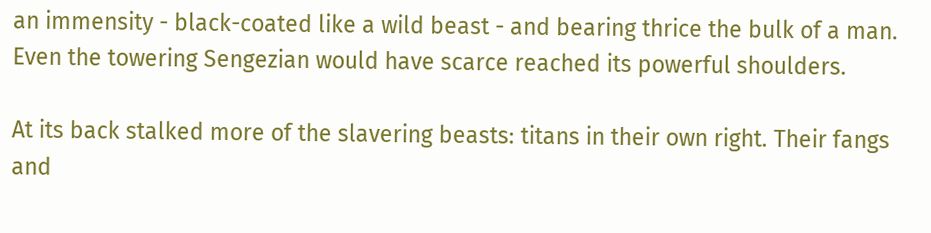an immensity - black-coated like a wild beast - and bearing thrice the bulk of a man. Even the towering Sengezian would have scarce reached its powerful shoulders.

At its back stalked more of the slavering beasts: titans in their own right. Their fangs and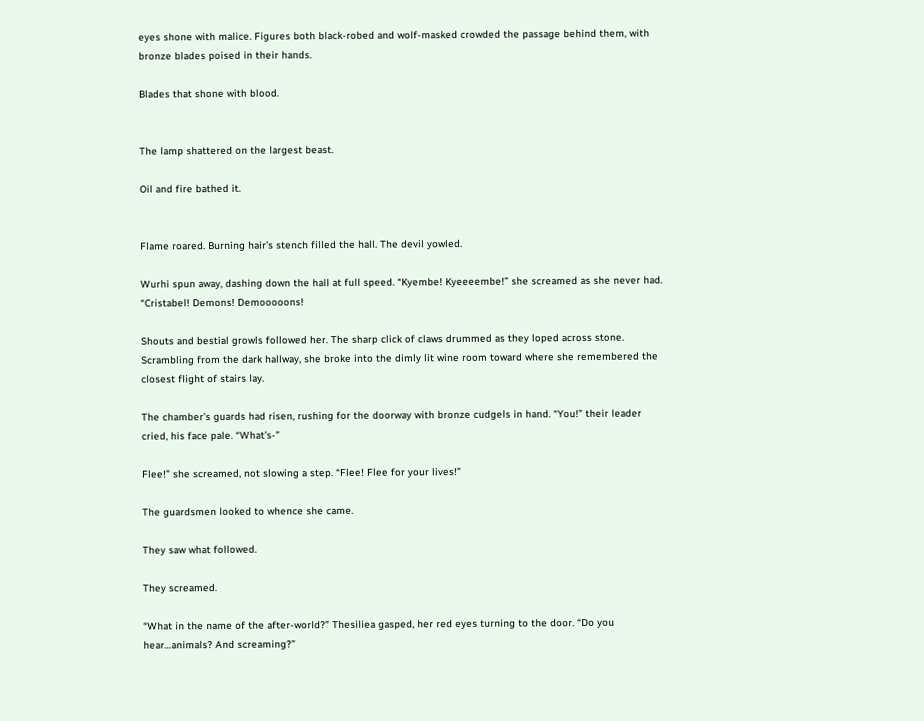eyes shone with malice. Figures both black-robed and wolf-masked crowded the passage behind them, with bronze blades poised in their hands.

Blades that shone with blood.


The lamp shattered on the largest beast.

Oil and fire bathed it.


Flame roared. Burning hair’s stench filled the hall. The devil yowled.

Wurhi spun away, dashing down the hall at full speed. “Kyembe! Kyeeeembe!” she screamed as she never had. “Cristabel! Demons! Demooooons!

Shouts and bestial growls followed her. The sharp click of claws drummed as they loped across stone. Scrambling from the dark hallway, she broke into the dimly lit wine room toward where she remembered the closest flight of stairs lay.

The chamber’s guards had risen, rushing for the doorway with bronze cudgels in hand. “You!” their leader cried, his face pale. “What’s-”

Flee!” she screamed, not slowing a step. “Flee! Flee for your lives!”

The guardsmen looked to whence she came.

They saw what followed.

They screamed.

“What in the name of the after-world?” Thesiliea gasped, her red eyes turning to the door. “Do you hear…animals? And screaming?”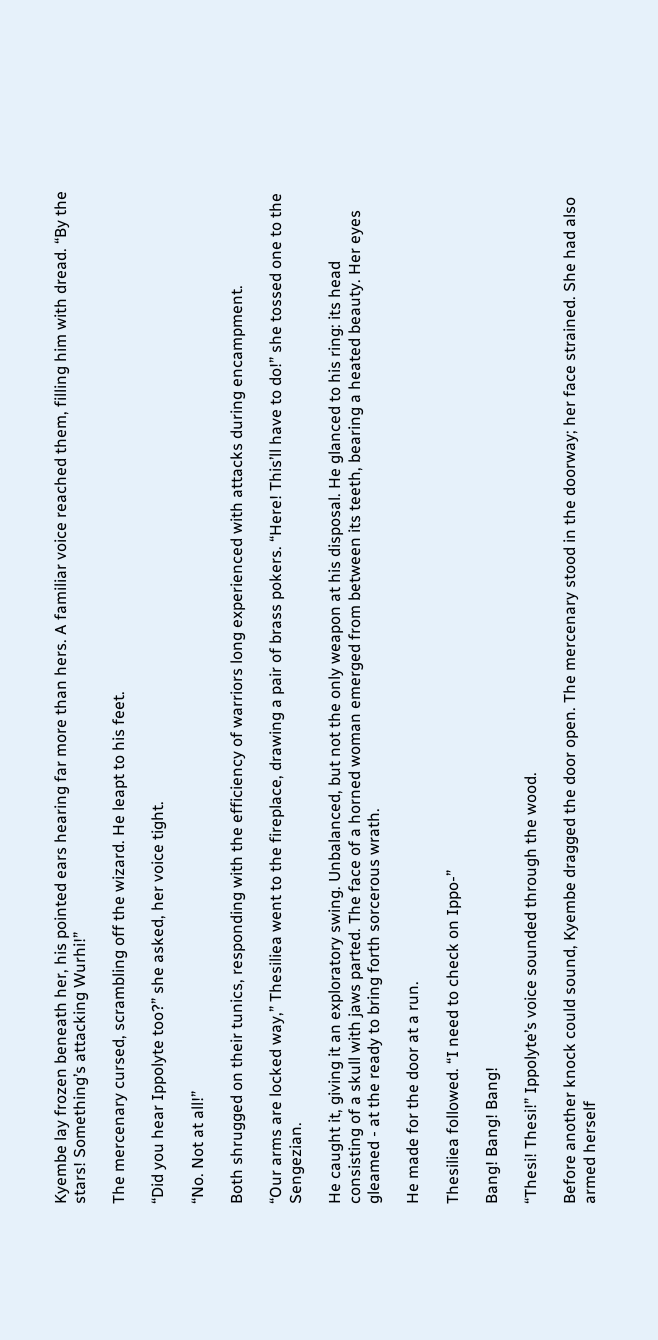Kyembe lay frozen beneath her, his pointed ears hearing far more than hers. A familiar voice reached them, filling him with dread. “By the stars! Something’s attacking Wurhi!”

The mercenary cursed, scrambling off the wizard. He leapt to his feet.

“Did you hear Ippolyte too?” she asked, her voice tight.

“No. Not at all!”

Both shrugged on their tunics, responding with the efficiency of warriors long experienced with attacks during encampment.

“Our arms are locked way,” Thesiliea went to the fireplace, drawing a pair of brass pokers. “Here! This’ll have to do!” she tossed one to the Sengezian.

He caught it, giving it an exploratory swing. Unbalanced, but not the only weapon at his disposal. He glanced to his ring: its head consisting of a skull with jaws parted. The face of a horned woman emerged from between its teeth, bearing a heated beauty. Her eyes gleamed - at the ready to bring forth sorcerous wrath.

He made for the door at a run.

Thesiliea followed. “I need to check on Ippo-”

Bang! Bang! Bang!

“Thesi! Thesi!” Ippolyte’s voice sounded through the wood.

Before another knock could sound, Kyembe dragged the door open. The mercenary stood in the doorway; her face strained. She had also armed herself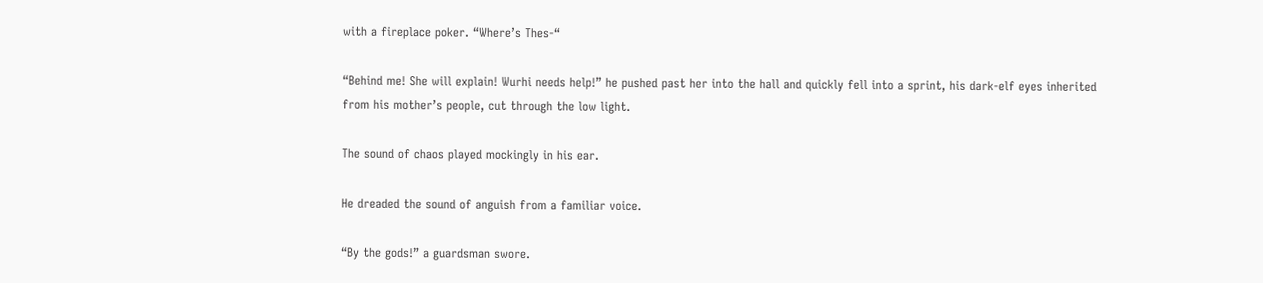with a fireplace poker. “Where’s Thes-“

“Behind me! She will explain! Wurhi needs help!” he pushed past her into the hall and quickly fell into a sprint, his dark-elf eyes inherited from his mother’s people, cut through the low light.

The sound of chaos played mockingly in his ear.

He dreaded the sound of anguish from a familiar voice.

“By the gods!” a guardsman swore.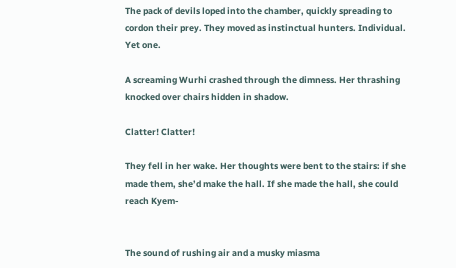The pack of devils loped into the chamber, quickly spreading to cordon their prey. They moved as instinctual hunters. Individual. Yet one.

A screaming Wurhi crashed through the dimness. Her thrashing knocked over chairs hidden in shadow.

Clatter! Clatter!

They fell in her wake. Her thoughts were bent to the stairs: if she made them, she’d make the hall. If she made the hall, she could reach Kyem-


The sound of rushing air and a musky miasma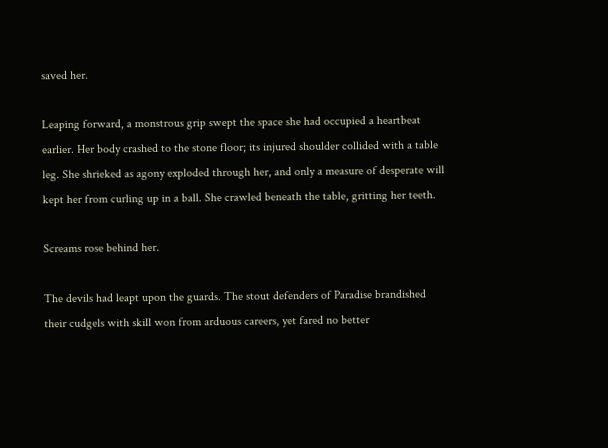saved her.

Leaping forward, a monstrous grip swept the space she had occupied a heartbeat earlier. Her body crashed to the stone floor; its injured shoulder collided with a table leg. She shrieked as agony exploded through her, and only a measure of desperate will kept her from curling up in a ball. She crawled beneath the table, gritting her teeth.

Screams rose behind her.

The devils had leapt upon the guards. The stout defenders of Paradise brandished their cudgels with skill won from arduous careers, yet fared no better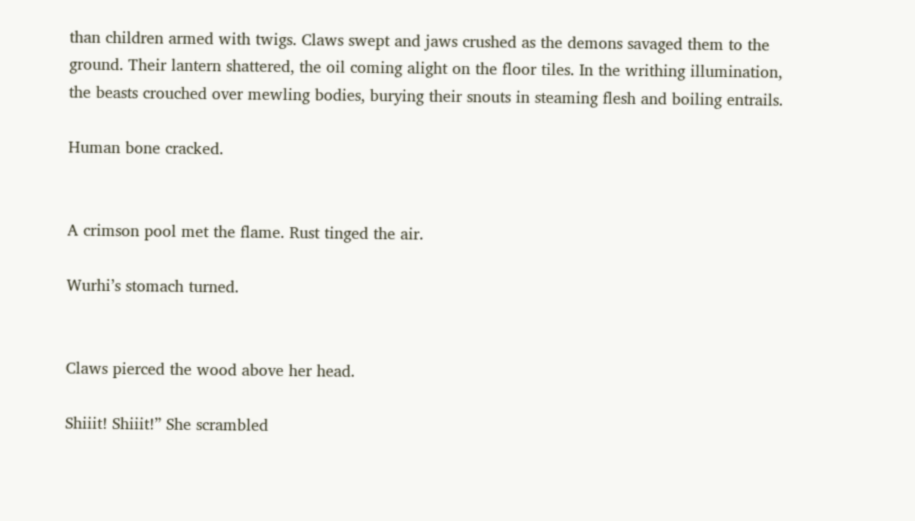than children armed with twigs. Claws swept and jaws crushed as the demons savaged them to the ground. Their lantern shattered, the oil coming alight on the floor tiles. In the writhing illumination, the beasts crouched over mewling bodies, burying their snouts in steaming flesh and boiling entrails.

Human bone cracked.


A crimson pool met the flame. Rust tinged the air.

Wurhi’s stomach turned.


Claws pierced the wood above her head.

Shiiit! Shiiit!” She scrambled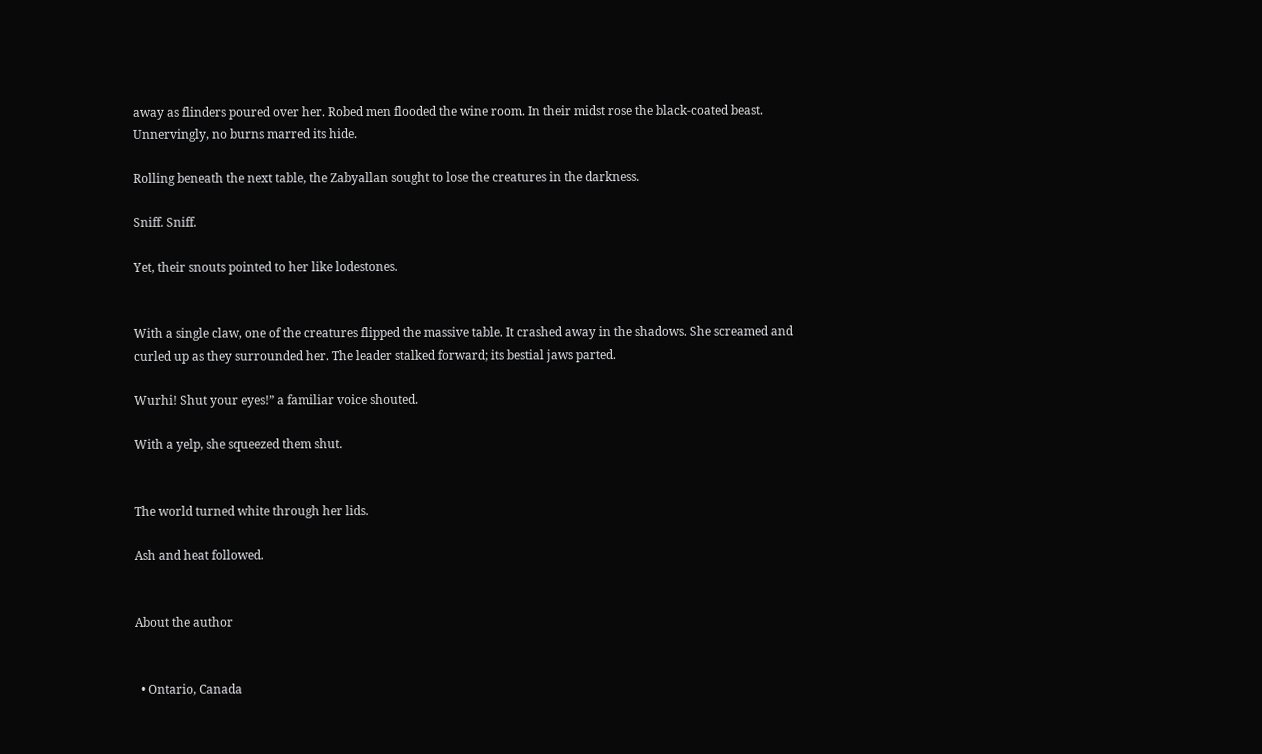away as flinders poured over her. Robed men flooded the wine room. In their midst rose the black-coated beast. Unnervingly, no burns marred its hide.

Rolling beneath the next table, the Zabyallan sought to lose the creatures in the darkness.

Sniff. Sniff.

Yet, their snouts pointed to her like lodestones.


With a single claw, one of the creatures flipped the massive table. It crashed away in the shadows. She screamed and curled up as they surrounded her. The leader stalked forward; its bestial jaws parted.

Wurhi! Shut your eyes!” a familiar voice shouted.

With a yelp, she squeezed them shut.


The world turned white through her lids.

Ash and heat followed.


About the author


  • Ontario, Canada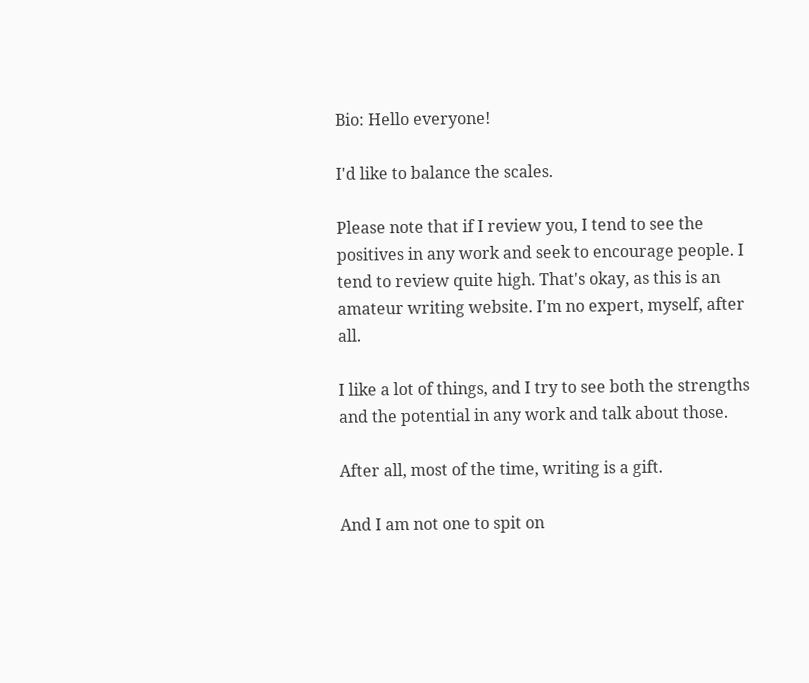Bio: Hello everyone!

I'd like to balance the scales.

Please note that if I review you, I tend to see the positives in any work and seek to encourage people. I tend to review quite high. That's okay, as this is an amateur writing website. I'm no expert, myself, after all.

I like a lot of things, and I try to see both the strengths and the potential in any work and talk about those.

After all, most of the time, writing is a gift.

And I am not one to spit on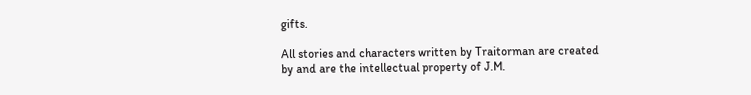gifts.

All stories and characters written by Traitorman are created by and are the intellectual property of J.M.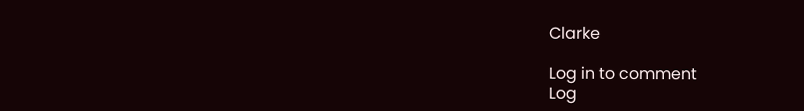Clarke

Log in to comment
Log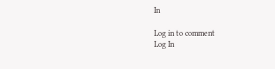In

Log in to comment
Log In